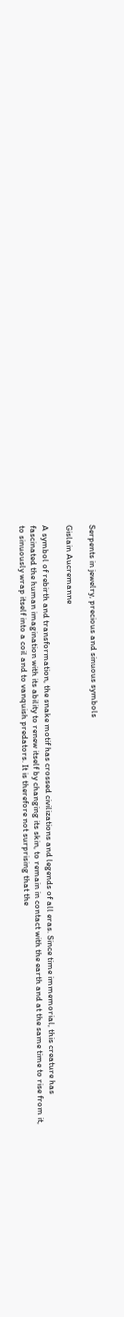Serpents in jewelry, precious and sinuous symbols

Gislain Aucremanne

A symbol of rebirth and transformation, the snake motif has crossed civilizations and legends of all eras. Since time immemorial, this creature has fascinated the human imagination with its ability to renew itself by changing its skin, to remain in contact with the earth and at the same time to rise from it, to sinuously wrap itself into a coil and to vanquish predators. It is therefore not surprising that the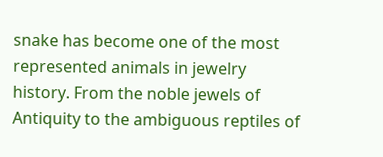snake has become one of the most represented animals in jewelry history. From the noble jewels of Antiquity to the ambiguous reptiles of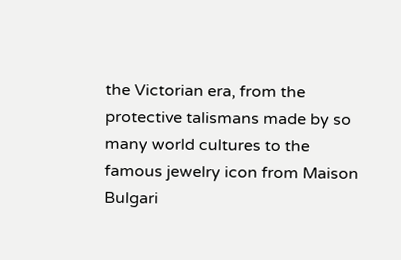the Victorian era, from the protective talismans made by so many world cultures to the famous jewelry icon from Maison Bulgari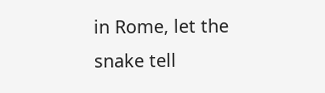in Rome, let the snake tell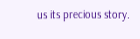us its precious story.